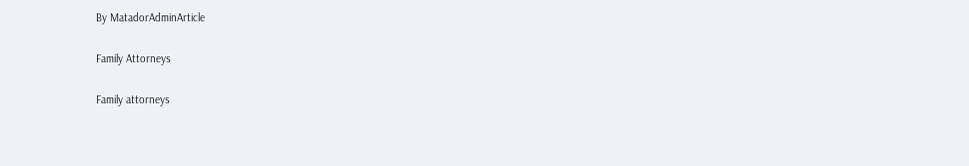By MatadorAdminArticle

Family Attorneys

Family attorneys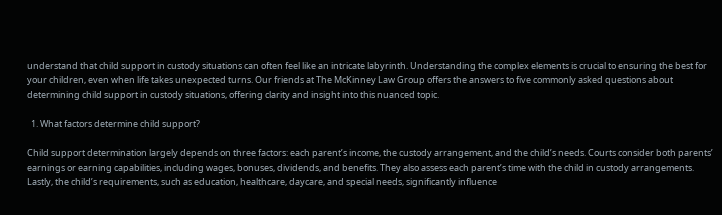understand that child support in custody situations can often feel like an intricate labyrinth. Understanding the complex elements is crucial to ensuring the best for your children, even when life takes unexpected turns. Our friends at The McKinney Law Group offers the answers to five commonly asked questions about determining child support in custody situations, offering clarity and insight into this nuanced topic.

  1. What factors determine child support?

Child support determination largely depends on three factors: each parent’s income, the custody arrangement, and the child’s needs. Courts consider both parents’ earnings or earning capabilities, including wages, bonuses, dividends, and benefits. They also assess each parent’s time with the child in custody arrangements. Lastly, the child’s requirements, such as education, healthcare, daycare, and special needs, significantly influence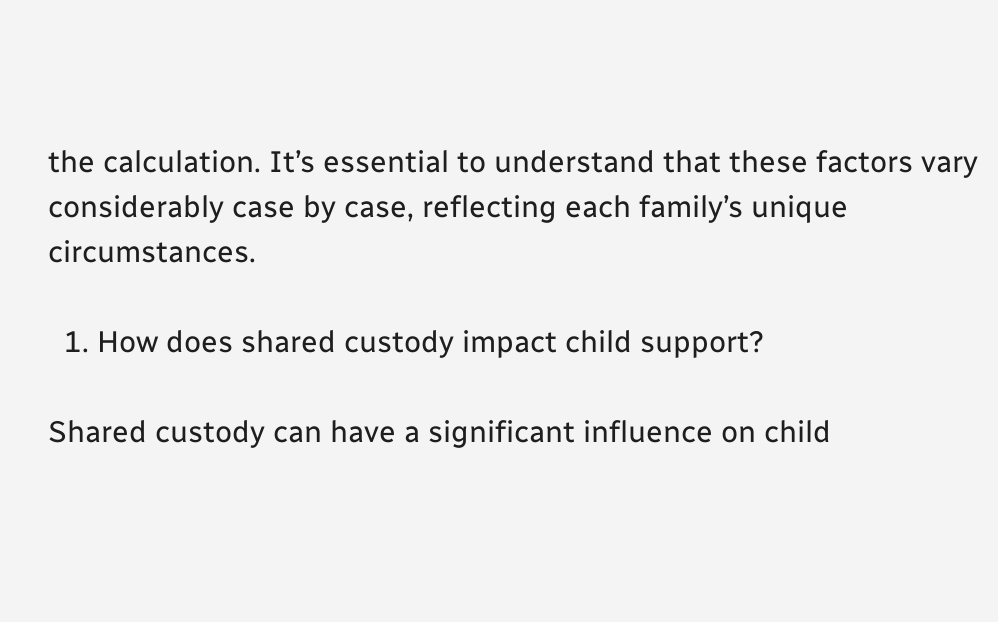the calculation. It’s essential to understand that these factors vary considerably case by case, reflecting each family’s unique circumstances.

  1. How does shared custody impact child support?

Shared custody can have a significant influence on child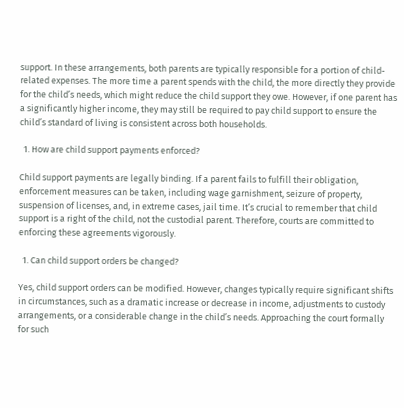support. In these arrangements, both parents are typically responsible for a portion of child-related expenses. The more time a parent spends with the child, the more directly they provide for the child’s needs, which might reduce the child support they owe. However, if one parent has a significantly higher income, they may still be required to pay child support to ensure the child’s standard of living is consistent across both households.

  1. How are child support payments enforced?

Child support payments are legally binding. If a parent fails to fulfill their obligation, enforcement measures can be taken, including wage garnishment, seizure of property, suspension of licenses, and, in extreme cases, jail time. It’s crucial to remember that child support is a right of the child, not the custodial parent. Therefore, courts are committed to enforcing these agreements vigorously.

  1. Can child support orders be changed?

Yes, child support orders can be modified. However, changes typically require significant shifts in circumstances, such as a dramatic increase or decrease in income, adjustments to custody arrangements, or a considerable change in the child’s needs. Approaching the court formally for such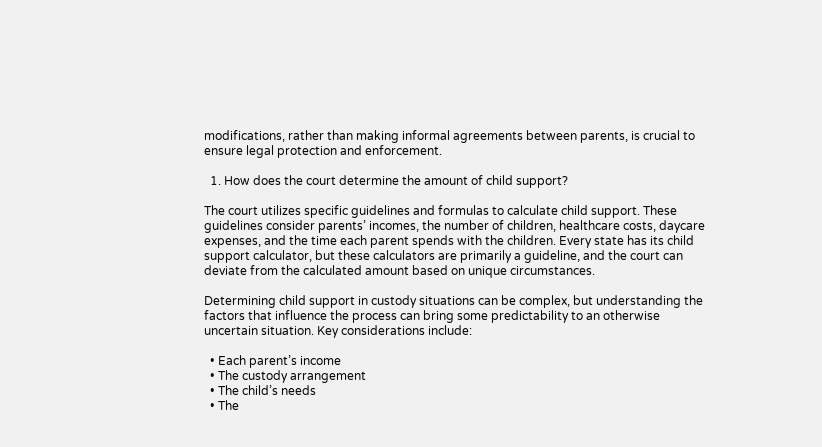modifications, rather than making informal agreements between parents, is crucial to ensure legal protection and enforcement.

  1. How does the court determine the amount of child support?

The court utilizes specific guidelines and formulas to calculate child support. These guidelines consider parents’ incomes, the number of children, healthcare costs, daycare expenses, and the time each parent spends with the children. Every state has its child support calculator, but these calculators are primarily a guideline, and the court can deviate from the calculated amount based on unique circumstances.

Determining child support in custody situations can be complex, but understanding the factors that influence the process can bring some predictability to an otherwise uncertain situation. Key considerations include:

  • Each parent’s income
  • The custody arrangement
  • The child’s needs
  • The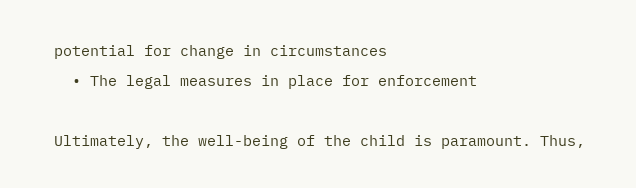potential for change in circumstances
  • The legal measures in place for enforcement

Ultimately, the well-being of the child is paramount. Thus,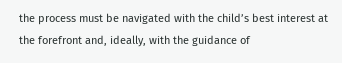the process must be navigated with the child’s best interest at the forefront and, ideally, with the guidance of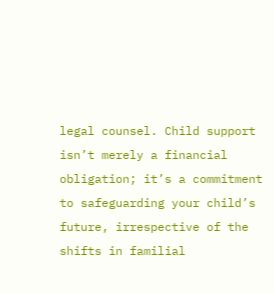legal counsel. Child support isn’t merely a financial obligation; it’s a commitment to safeguarding your child’s future, irrespective of the shifts in familial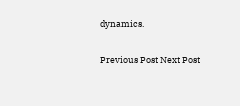dynamics.

Previous Post Next Post